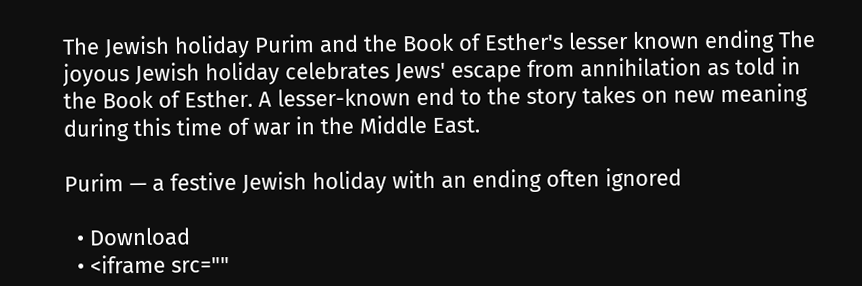The Jewish holiday Purim and the Book of Esther's lesser known ending The joyous Jewish holiday celebrates Jews' escape from annihilation as told in the Book of Esther. A lesser-known end to the story takes on new meaning during this time of war in the Middle East.

Purim — a festive Jewish holiday with an ending often ignored

  • Download
  • <iframe src=""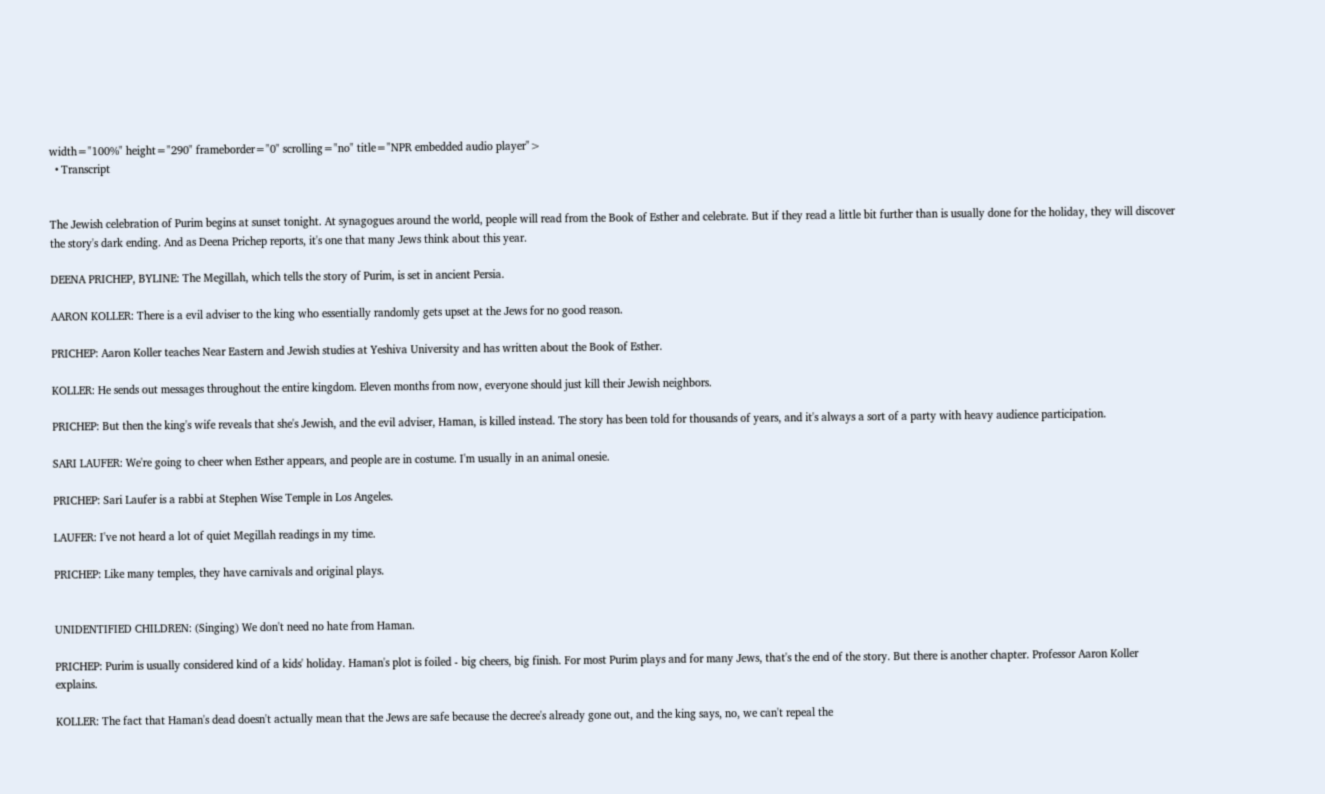width="100%" height="290" frameborder="0" scrolling="no" title="NPR embedded audio player">
  • Transcript


The Jewish celebration of Purim begins at sunset tonight. At synagogues around the world, people will read from the Book of Esther and celebrate. But if they read a little bit further than is usually done for the holiday, they will discover the story's dark ending. And as Deena Prichep reports, it's one that many Jews think about this year.

DEENA PRICHEP, BYLINE: The Megillah, which tells the story of Purim, is set in ancient Persia.

AARON KOLLER: There is a evil adviser to the king who essentially randomly gets upset at the Jews for no good reason.

PRICHEP: Aaron Koller teaches Near Eastern and Jewish studies at Yeshiva University and has written about the Book of Esther.

KOLLER: He sends out messages throughout the entire kingdom. Eleven months from now, everyone should just kill their Jewish neighbors.

PRICHEP: But then the king's wife reveals that she's Jewish, and the evil adviser, Haman, is killed instead. The story has been told for thousands of years, and it's always a sort of a party with heavy audience participation.

SARI LAUFER: We're going to cheer when Esther appears, and people are in costume. I'm usually in an animal onesie.

PRICHEP: Sari Laufer is a rabbi at Stephen Wise Temple in Los Angeles.

LAUFER: I've not heard a lot of quiet Megillah readings in my time.

PRICHEP: Like many temples, they have carnivals and original plays.


UNIDENTIFIED CHILDREN: (Singing) We don't need no hate from Haman.

PRICHEP: Purim is usually considered kind of a kids' holiday. Haman's plot is foiled - big cheers, big finish. For most Purim plays and for many Jews, that's the end of the story. But there is another chapter. Professor Aaron Koller explains.

KOLLER: The fact that Haman's dead doesn't actually mean that the Jews are safe because the decree's already gone out, and the king says, no, we can't repeal the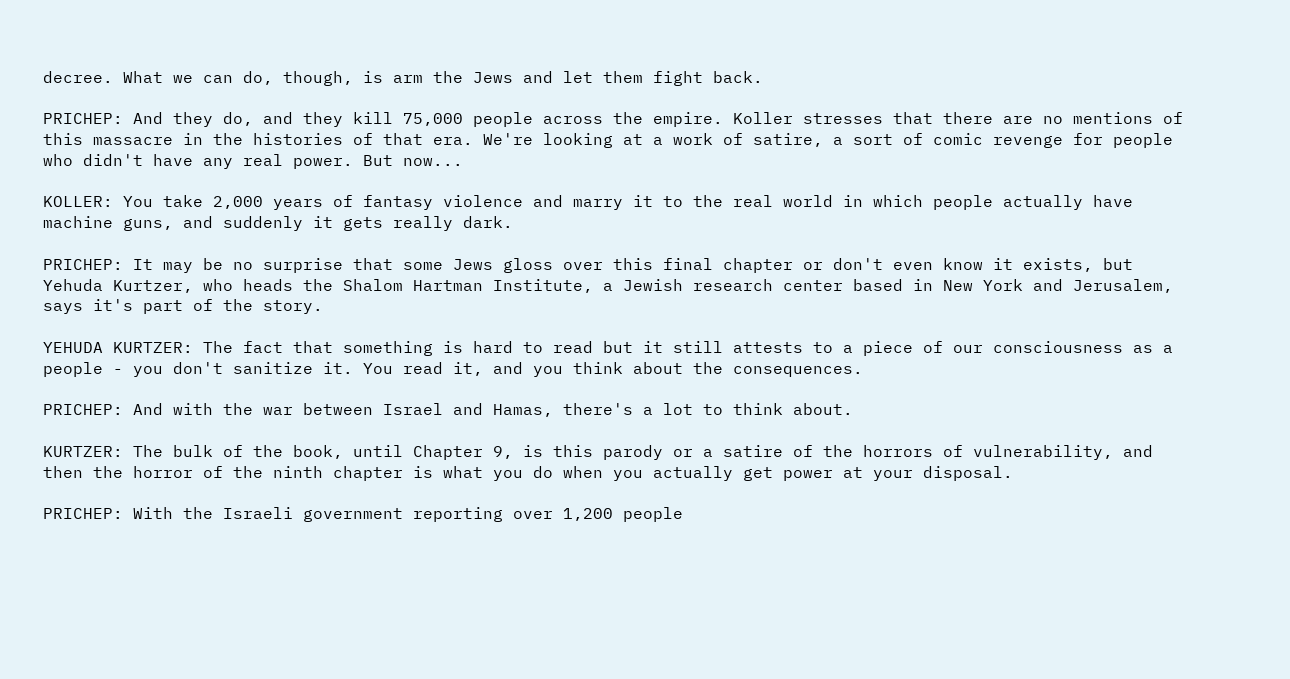decree. What we can do, though, is arm the Jews and let them fight back.

PRICHEP: And they do, and they kill 75,000 people across the empire. Koller stresses that there are no mentions of this massacre in the histories of that era. We're looking at a work of satire, a sort of comic revenge for people who didn't have any real power. But now...

KOLLER: You take 2,000 years of fantasy violence and marry it to the real world in which people actually have machine guns, and suddenly it gets really dark.

PRICHEP: It may be no surprise that some Jews gloss over this final chapter or don't even know it exists, but Yehuda Kurtzer, who heads the Shalom Hartman Institute, a Jewish research center based in New York and Jerusalem, says it's part of the story.

YEHUDA KURTZER: The fact that something is hard to read but it still attests to a piece of our consciousness as a people - you don't sanitize it. You read it, and you think about the consequences.

PRICHEP: And with the war between Israel and Hamas, there's a lot to think about.

KURTZER: The bulk of the book, until Chapter 9, is this parody or a satire of the horrors of vulnerability, and then the horror of the ninth chapter is what you do when you actually get power at your disposal.

PRICHEP: With the Israeli government reporting over 1,200 people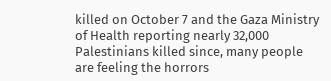killed on October 7 and the Gaza Ministry of Health reporting nearly 32,000 Palestinians killed since, many people are feeling the horrors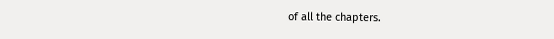of all the chapters.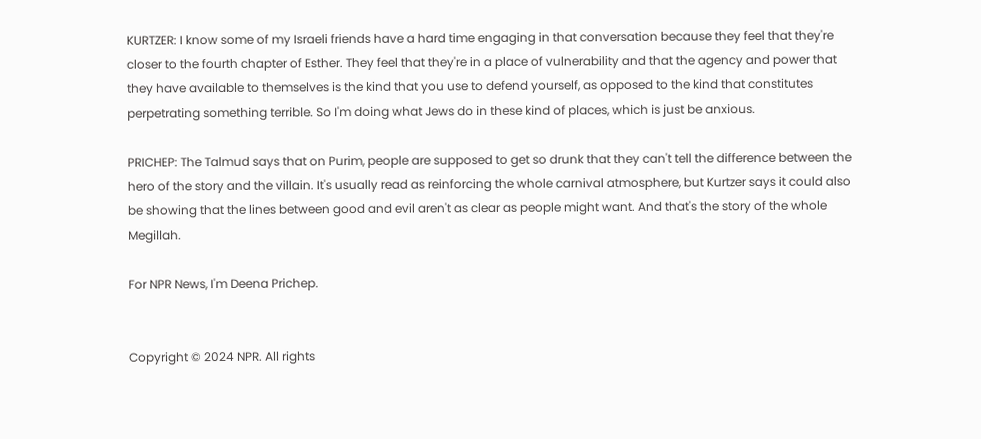KURTZER: I know some of my Israeli friends have a hard time engaging in that conversation because they feel that they're closer to the fourth chapter of Esther. They feel that they're in a place of vulnerability and that the agency and power that they have available to themselves is the kind that you use to defend yourself, as opposed to the kind that constitutes perpetrating something terrible. So I'm doing what Jews do in these kind of places, which is just be anxious.

PRICHEP: The Talmud says that on Purim, people are supposed to get so drunk that they can't tell the difference between the hero of the story and the villain. It's usually read as reinforcing the whole carnival atmosphere, but Kurtzer says it could also be showing that the lines between good and evil aren't as clear as people might want. And that's the story of the whole Megillah.

For NPR News, I'm Deena Prichep.


Copyright © 2024 NPR. All rights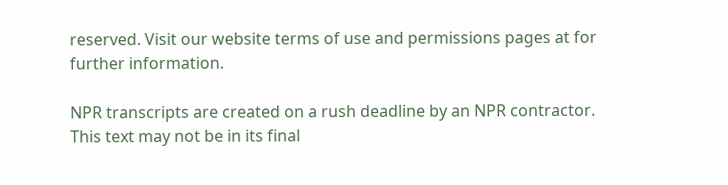reserved. Visit our website terms of use and permissions pages at for further information.

NPR transcripts are created on a rush deadline by an NPR contractor. This text may not be in its final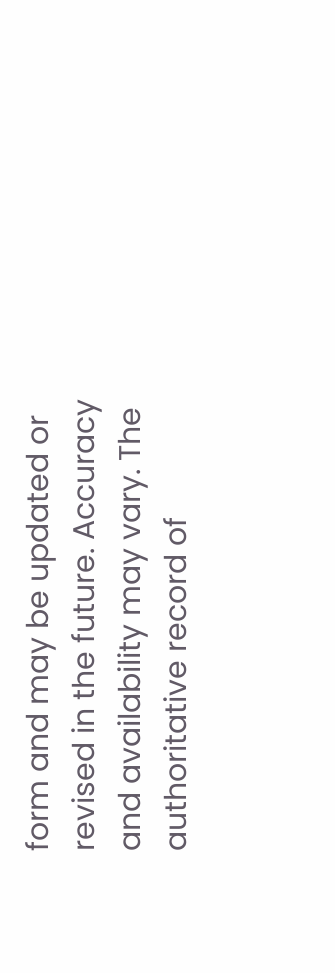form and may be updated or revised in the future. Accuracy and availability may vary. The authoritative record of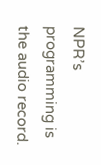NPR’s programming is the audio record.